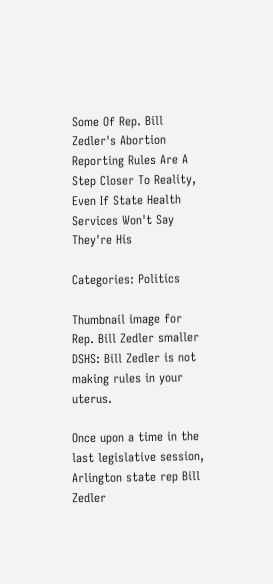Some Of Rep. Bill Zedler's Abortion Reporting Rules Are A Step Closer To Reality, Even If State Health Services Won't Say They're His

Categories: Politics

Thumbnail image for Rep. Bill Zedler smaller
DSHS: Bill Zedler is not making rules in your uterus.

Once upon a time in the last legislative session, Arlington state rep Bill Zedler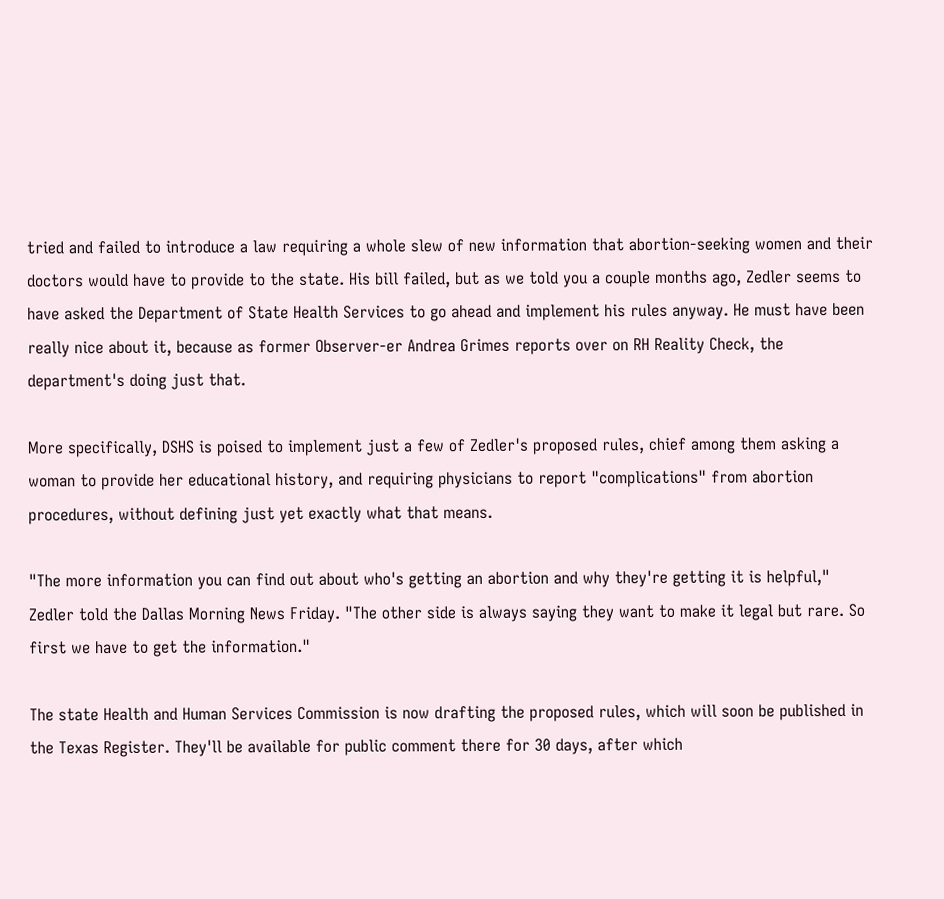tried and failed to introduce a law requiring a whole slew of new information that abortion-seeking women and their doctors would have to provide to the state. His bill failed, but as we told you a couple months ago, Zedler seems to have asked the Department of State Health Services to go ahead and implement his rules anyway. He must have been really nice about it, because as former Observer-er Andrea Grimes reports over on RH Reality Check, the department's doing just that.

More specifically, DSHS is poised to implement just a few of Zedler's proposed rules, chief among them asking a woman to provide her educational history, and requiring physicians to report "complications" from abortion procedures, without defining just yet exactly what that means.

"The more information you can find out about who's getting an abortion and why they're getting it is helpful," Zedler told the Dallas Morning News Friday. "The other side is always saying they want to make it legal but rare. So first we have to get the information."

The state Health and Human Services Commission is now drafting the proposed rules, which will soon be published in the Texas Register. They'll be available for public comment there for 30 days, after which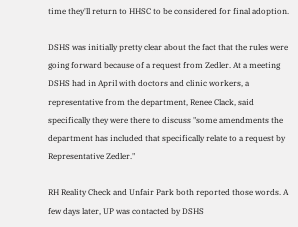time they'll return to HHSC to be considered for final adoption.

DSHS was initially pretty clear about the fact that the rules were going forward because of a request from Zedler. At a meeting DSHS had in April with doctors and clinic workers, a representative from the department, Renee Clack, said specifically they were there to discuss "some amendments the department has included that specifically relate to a request by Representative Zedler."

RH Reality Check and Unfair Park both reported those words. A few days later, UP was contacted by DSHS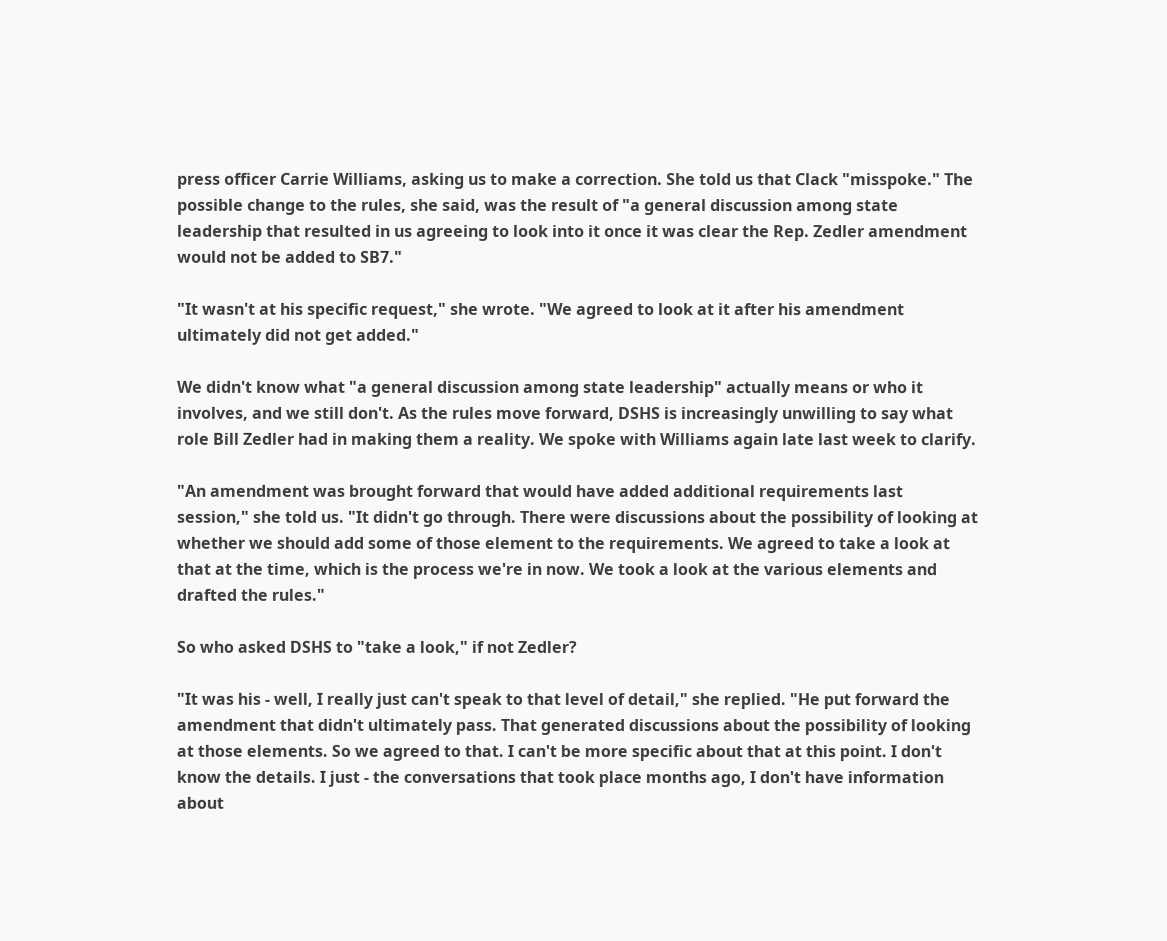press officer Carrie Williams, asking us to make a correction. She told us that Clack "misspoke." The possible change to the rules, she said, was the result of "a general discussion among state leadership that resulted in us agreeing to look into it once it was clear the Rep. Zedler amendment would not be added to SB7."

"It wasn't at his specific request," she wrote. "We agreed to look at it after his amendment ultimately did not get added."

We didn't know what "a general discussion among state leadership" actually means or who it involves, and we still don't. As the rules move forward, DSHS is increasingly unwilling to say what role Bill Zedler had in making them a reality. We spoke with Williams again late last week to clarify.

"An amendment was brought forward that would have added additional requirements last session," she told us. "It didn't go through. There were discussions about the possibility of looking at whether we should add some of those element to the requirements. We agreed to take a look at that at the time, which is the process we're in now. We took a look at the various elements and drafted the rules."

So who asked DSHS to "take a look," if not Zedler?

"It was his - well, I really just can't speak to that level of detail," she replied. "He put forward the amendment that didn't ultimately pass. That generated discussions about the possibility of looking at those elements. So we agreed to that. I can't be more specific about that at this point. I don't know the details. I just - the conversations that took place months ago, I don't have information about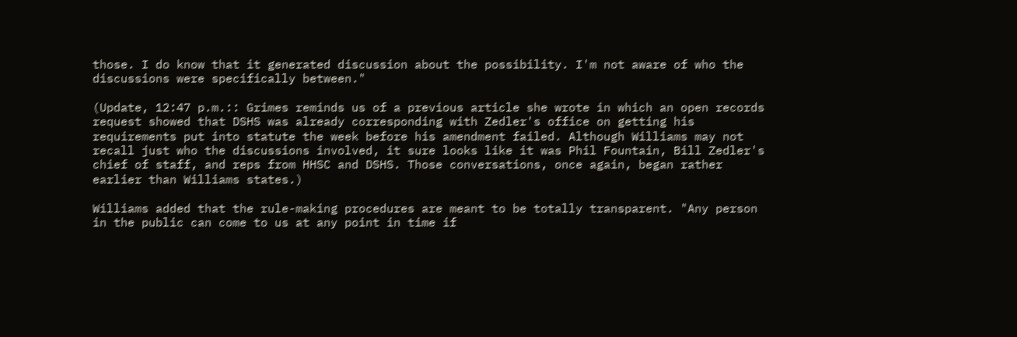those. I do know that it generated discussion about the possibility. I'm not aware of who the discussions were specifically between."

(Update, 12:47 p.m.:: Grimes reminds us of a previous article she wrote in which an open records request showed that DSHS was already corresponding with Zedler's office on getting his requirements put into statute the week before his amendment failed. Although Williams may not recall just who the discussions involved, it sure looks like it was Phil Fountain, Bill Zedler's chief of staff, and reps from HHSC and DSHS. Those conversations, once again, began rather earlier than Williams states.)

Williams added that the rule-making procedures are meant to be totally transparent. "Any person in the public can come to us at any point in time if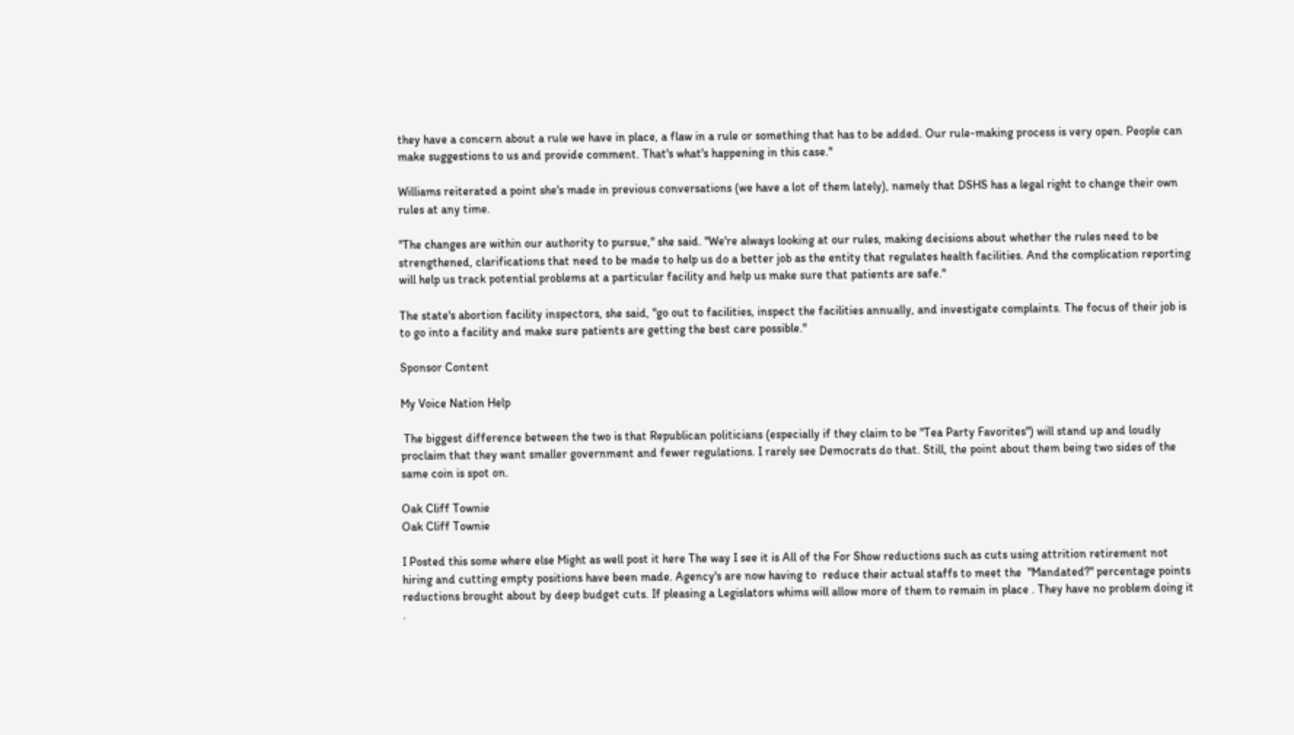they have a concern about a rule we have in place, a flaw in a rule or something that has to be added. Our rule-making process is very open. People can make suggestions to us and provide comment. That's what's happening in this case."

Williams reiterated a point she's made in previous conversations (we have a lot of them lately), namely that DSHS has a legal right to change their own rules at any time.

"The changes are within our authority to pursue," she said. "We're always looking at our rules, making decisions about whether the rules need to be strengthened, clarifications that need to be made to help us do a better job as the entity that regulates health facilities. And the complication reporting will help us track potential problems at a particular facility and help us make sure that patients are safe."

The state's abortion facility inspectors, she said, "go out to facilities, inspect the facilities annually, and investigate complaints. The focus of their job is to go into a facility and make sure patients are getting the best care possible."

Sponsor Content

My Voice Nation Help

 The biggest difference between the two is that Republican politicians (especially if they claim to be "Tea Party Favorites") will stand up and loudly proclaim that they want smaller government and fewer regulations. I rarely see Democrats do that. Still, the point about them being two sides of the same coin is spot on.

Oak Cliff Townie
Oak Cliff Townie

I Posted this some where else Might as well post it here The way I see it is All of the For Show reductions such as cuts using attrition retirement not hiring and cutting empty positions have been made. Agency's are now having to  reduce their actual staffs to meet the  "Mandated?" percentage points reductions brought about by deep budget cuts. If pleasing a Legislators whims will allow more of them to remain in place . They have no problem doing it .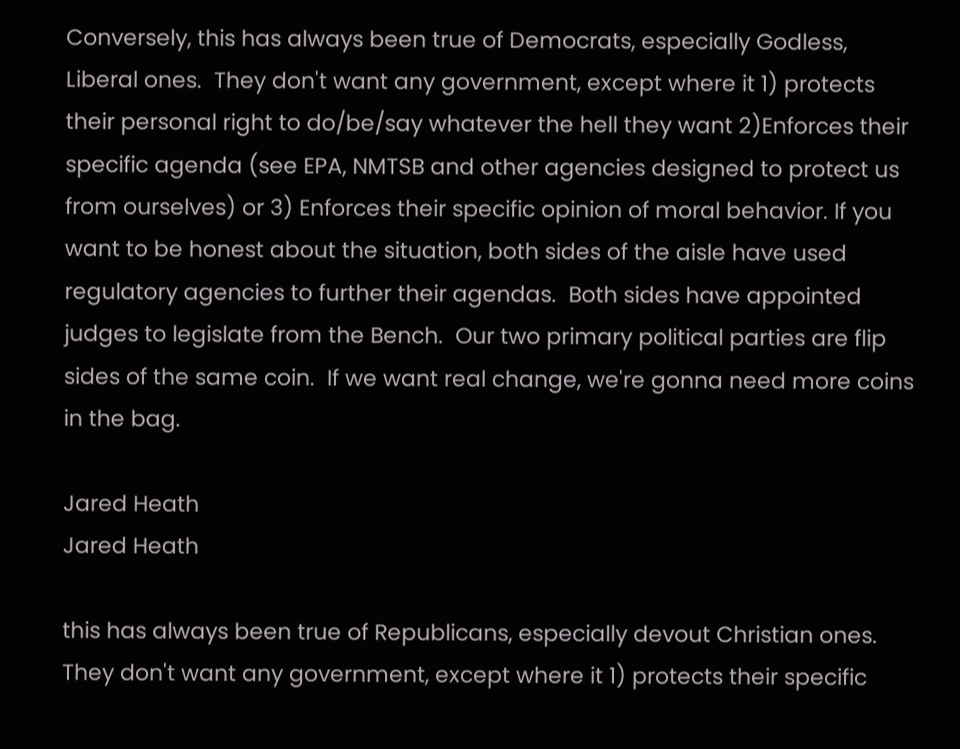Conversely, this has always been true of Democrats, especially Godless, Liberal ones.  They don't want any government, except where it 1) protects their personal right to do/be/say whatever the hell they want 2)Enforces their specific agenda (see EPA, NMTSB and other agencies designed to protect us from ourselves) or 3) Enforces their specific opinion of moral behavior. If you want to be honest about the situation, both sides of the aisle have used regulatory agencies to further their agendas.  Both sides have appointed judges to legislate from the Bench.  Our two primary political parties are flip sides of the same coin.  If we want real change, we're gonna need more coins in the bag.

Jared Heath
Jared Heath

this has always been true of Republicans, especially devout Christian ones.  They don't want any government, except where it 1) protects their specific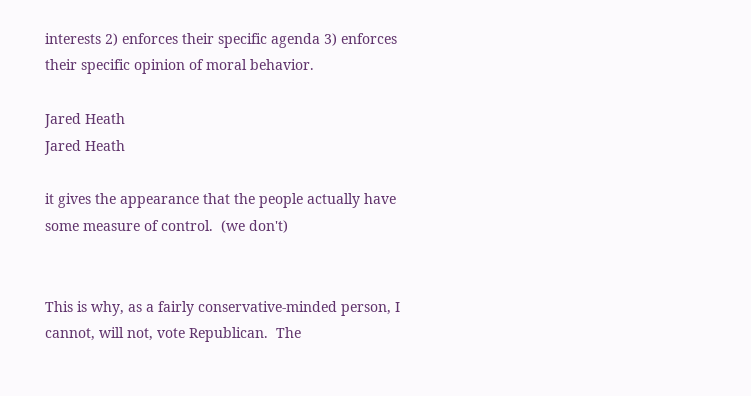interests 2) enforces their specific agenda 3) enforces their specific opinion of moral behavior.

Jared Heath
Jared Heath

it gives the appearance that the people actually have some measure of control.  (we don't)


This is why, as a fairly conservative-minded person, I cannot, will not, vote Republican.  The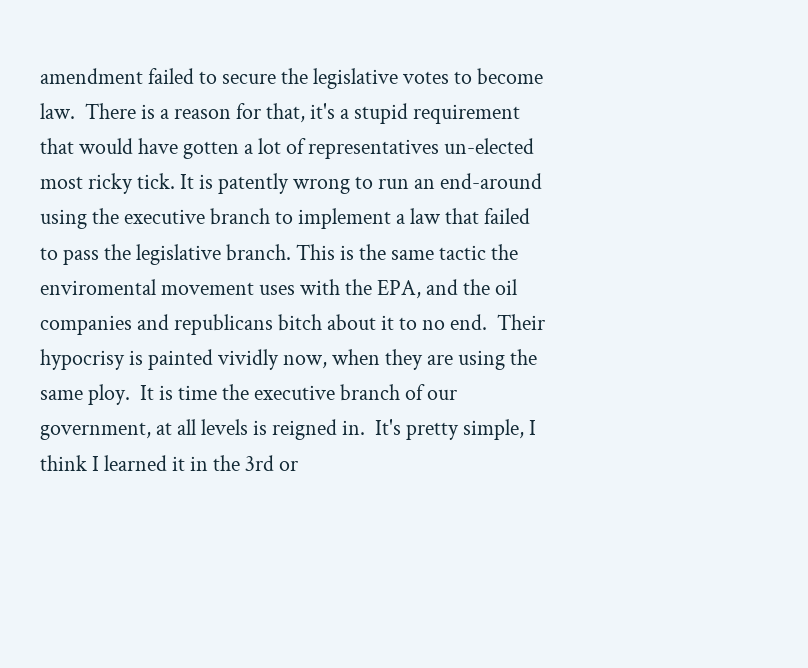amendment failed to secure the legislative votes to become law.  There is a reason for that, it's a stupid requirement that would have gotten a lot of representatives un-elected most ricky tick. It is patently wrong to run an end-around using the executive branch to implement a law that failed to pass the legislative branch. This is the same tactic the enviromental movement uses with the EPA, and the oil companies and republicans bitch about it to no end.  Their hypocrisy is painted vividly now, when they are using the same ploy.  It is time the executive branch of our government, at all levels is reigned in.  It's pretty simple, I think I learned it in the 3rd or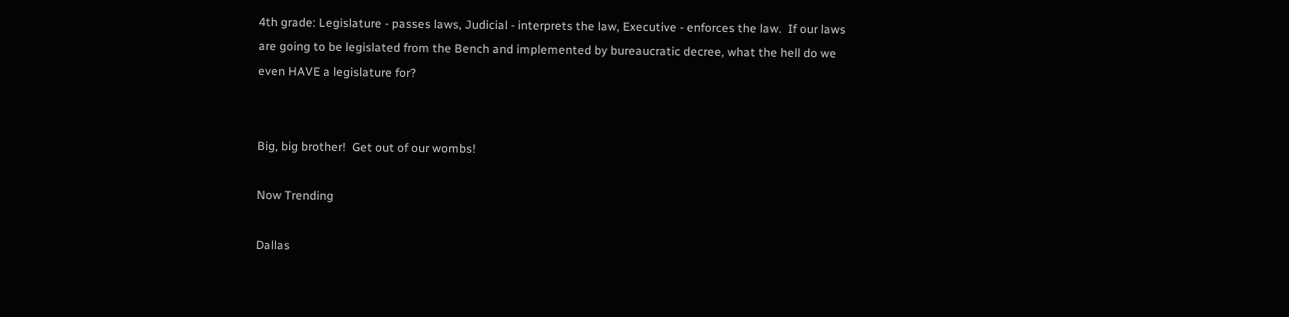4th grade: Legislature - passes laws, Judicial - interprets the law, Executive - enforces the law.  If our laws are going to be legislated from the Bench and implemented by bureaucratic decree, what the hell do we even HAVE a legislature for?


Big, big brother!  Get out of our wombs!

Now Trending

Dallas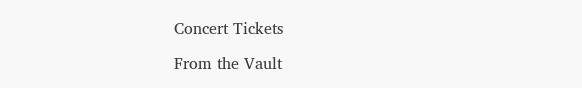Concert Tickets

From the Vault